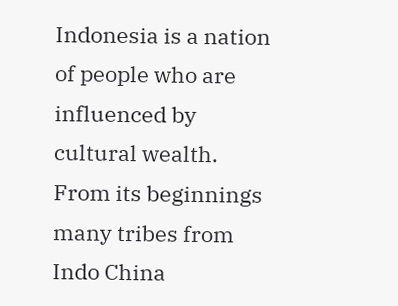Indonesia is a nation of people who are influenced by cultural wealth. From its beginnings many tribes from Indo China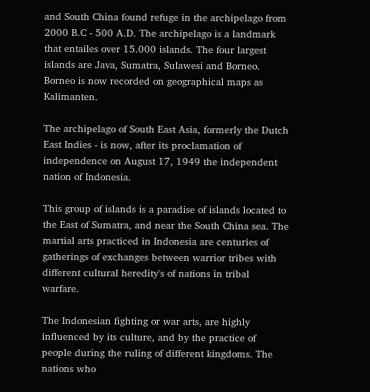and South China found refuge in the archipelago from 2000 B.C - 500 A.D. The archipelago is a landmark that entailes over 15.000 islands. The four largest islands are Java, Sumatra, Sulawesi and Borneo. Borneo is now recorded on geographical maps as Kalimanten.

The archipelago of South East Asia, formerly the Dutch East Indies - is now, after its proclamation of independence on August 17, 1949 the independent nation of Indonesia.

This group of islands is a paradise of islands located to the East of Sumatra, and near the South China sea. The martial arts practiced in Indonesia are centuries of gatherings of exchanges between warrior tribes with different cultural heredity's of nations in tribal warfare.

The Indonesian fighting or war arts, are highly influenced by its culture, and by the practice of people during the ruling of different kingdoms. The nations who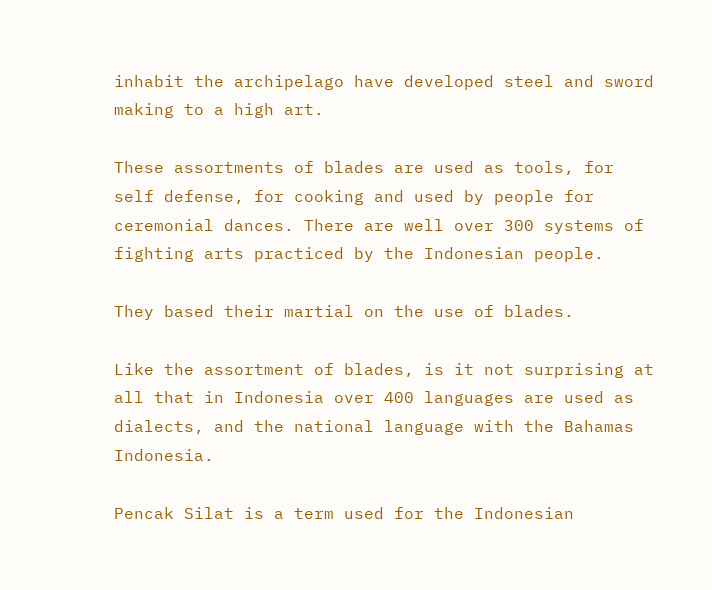inhabit the archipelago have developed steel and sword making to a high art.

These assortments of blades are used as tools, for self defense, for cooking and used by people for ceremonial dances. There are well over 300 systems of fighting arts practiced by the Indonesian people.

They based their martial on the use of blades.

Like the assortment of blades, is it not surprising at all that in Indonesia over 400 languages are used as dialects, and the national language with the Bahamas Indonesia.

Pencak Silat is a term used for the Indonesian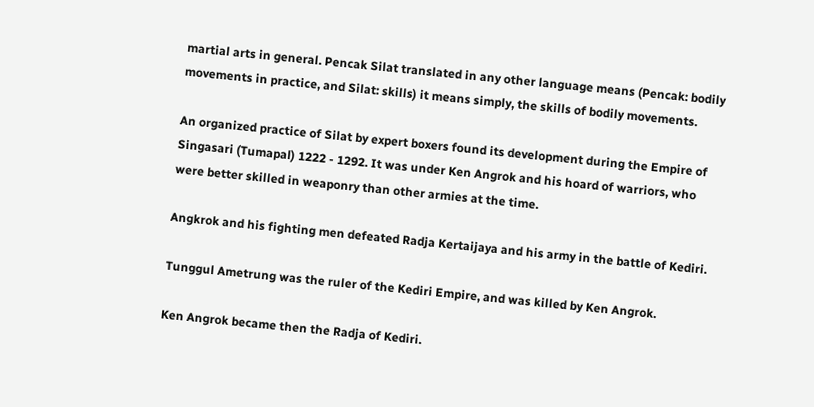martial arts in general. Pencak Silat translated in any other language means (Pencak: bodily movements in practice, and Silat: skills) it means simply, the skills of bodily movements.

An organized practice of Silat by expert boxers found its development during the Empire of Singasari (Tumapal) 1222 - 1292. It was under Ken Angrok and his hoard of warriors, who were better skilled in weaponry than other armies at the time.

Angkrok and his fighting men defeated Radja Kertaijaya and his army in the battle of Kediri.

Tunggul Ametrung was the ruler of the Kediri Empire, and was killed by Ken Angrok.

Ken Angrok became then the Radja of Kediri.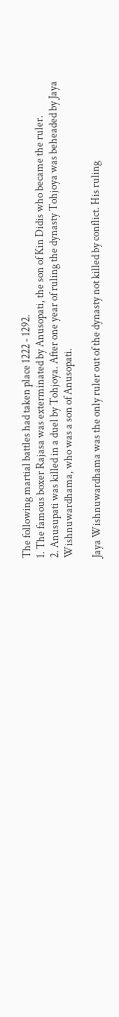The following martial battles had taken place 1222 - 1292.
1. The famous boxer Rajasa was exterminated by Anusopati, the son of Kin Didis who became the ruler.
2. Anusupati was killed in a duel by Tohjoya. After one year of ruling the dynasty Tohjoya was beheaded by Jaya Wishnuwardhama, who was a son of Anusopati.

Jaya Wishnuwardhama was the only ruler out of the dynasty not killed by conflict. His ruling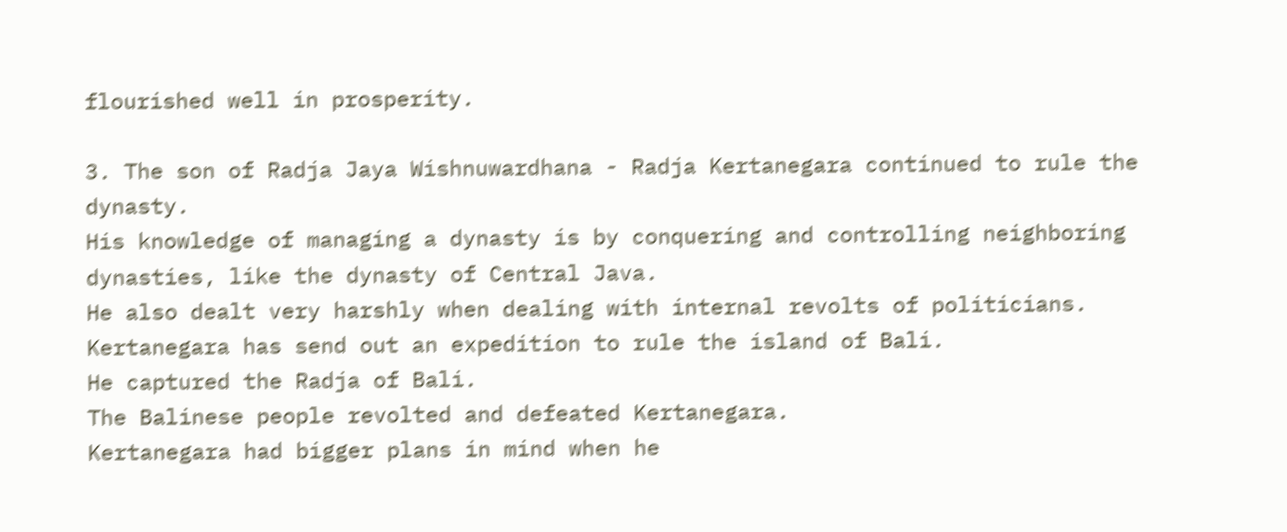flourished well in prosperity.

3. The son of Radja Jaya Wishnuwardhana - Radja Kertanegara continued to rule the dynasty.
His knowledge of managing a dynasty is by conquering and controlling neighboring dynasties, like the dynasty of Central Java.
He also dealt very harshly when dealing with internal revolts of politicians.
Kertanegara has send out an expedition to rule the island of Bali.
He captured the Radja of Bali.
The Balinese people revolted and defeated Kertanegara.
Kertanegara had bigger plans in mind when he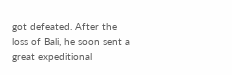got defeated. After the loss of Bali, he soon sent a great expeditional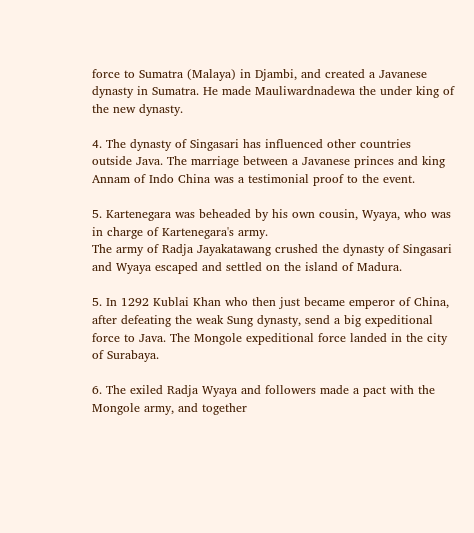force to Sumatra (Malaya) in Djambi, and created a Javanese dynasty in Sumatra. He made Mauliwardnadewa the under king of the new dynasty.

4. The dynasty of Singasari has influenced other countries outside Java. The marriage between a Javanese princes and king Annam of Indo China was a testimonial proof to the event.

5. Kartenegara was beheaded by his own cousin, Wyaya, who was in charge of Kartenegara's army.
The army of Radja Jayakatawang crushed the dynasty of Singasari and Wyaya escaped and settled on the island of Madura.

5. In 1292 Kublai Khan who then just became emperor of China, after defeating the weak Sung dynasty, send a big expeditional force to Java. The Mongole expeditional force landed in the city of Surabaya.

6. The exiled Radja Wyaya and followers made a pact with the Mongole army, and together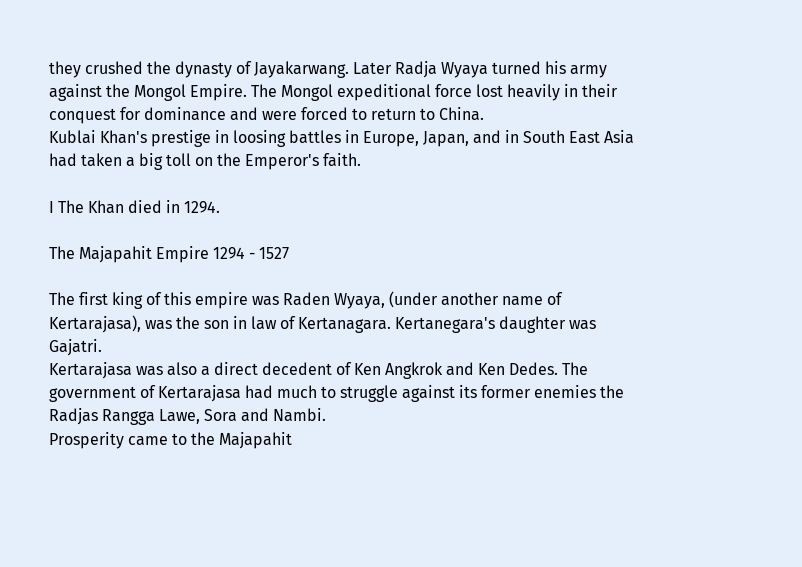they crushed the dynasty of Jayakarwang. Later Radja Wyaya turned his army against the Mongol Empire. The Mongol expeditional force lost heavily in their conquest for dominance and were forced to return to China.
Kublai Khan's prestige in loosing battles in Europe, Japan, and in South East Asia had taken a big toll on the Emperor's faith.

I The Khan died in 1294.

The Majapahit Empire 1294 - 1527

The first king of this empire was Raden Wyaya, (under another name of Kertarajasa), was the son in law of Kertanagara. Kertanegara's daughter was Gajatri.
Kertarajasa was also a direct decedent of Ken Angkrok and Ken Dedes. The government of Kertarajasa had much to struggle against its former enemies the Radjas Rangga Lawe, Sora and Nambi.
Prosperity came to the Majapahit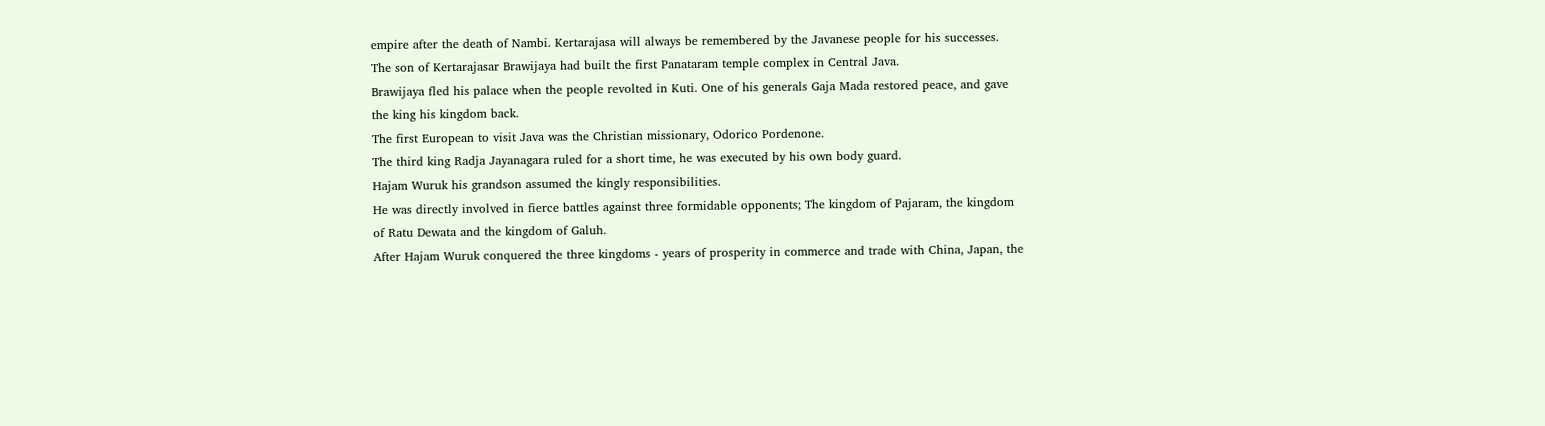empire after the death of Nambi. Kertarajasa will always be remembered by the Javanese people for his successes.
The son of Kertarajasar Brawijaya had built the first Panataram temple complex in Central Java.
Brawijaya fled his palace when the people revolted in Kuti. One of his generals Gaja Mada restored peace, and gave the king his kingdom back.
The first European to visit Java was the Christian missionary, Odorico Pordenone.
The third king Radja Jayanagara ruled for a short time, he was executed by his own body guard.
Hajam Wuruk his grandson assumed the kingly responsibilities.
He was directly involved in fierce battles against three formidable opponents; The kingdom of Pajaram, the kingdom of Ratu Dewata and the kingdom of Galuh.
After Hajam Wuruk conquered the three kingdoms - years of prosperity in commerce and trade with China, Japan, the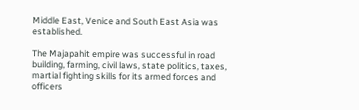Middle East, Venice and South East Asia was established.

The Majapahit empire was successful in road building, farming, civil laws, state politics, taxes, martial fighting skills for its armed forces and officers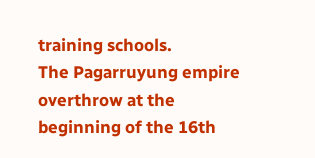training schools.
The Pagarruyung empire overthrow at the beginning of the 16th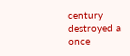century destroyed a once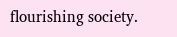flourishing society.